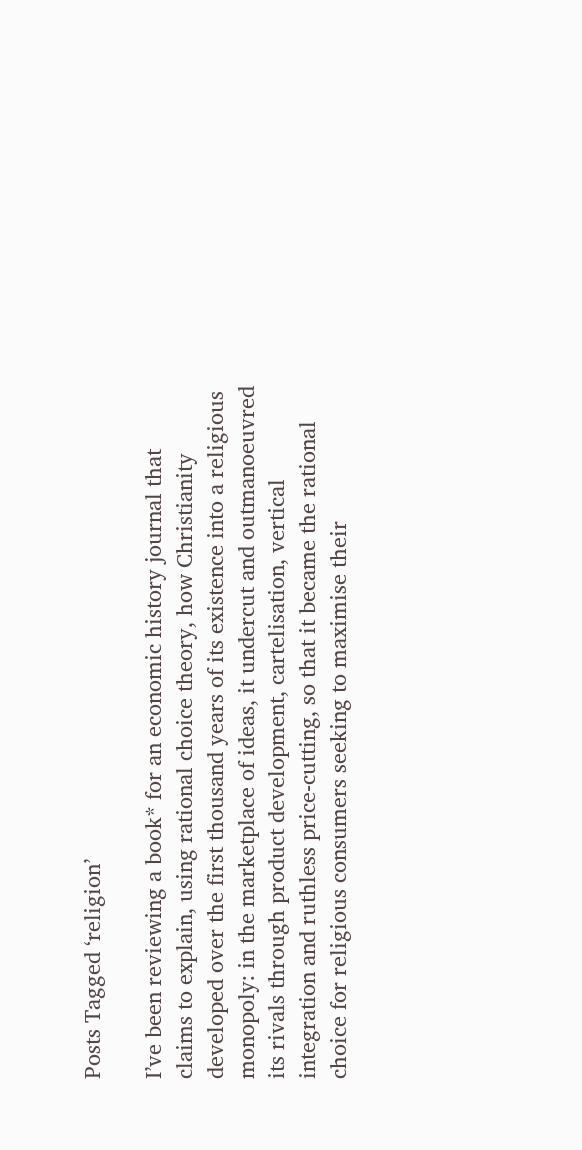Posts Tagged ‘religion’

I’ve been reviewing a book* for an economic history journal that claims to explain, using rational choice theory, how Christianity developed over the first thousand years of its existence into a religious monopoly: in the marketplace of ideas, it undercut and outmanoeuvred its rivals through product development, cartelisation, vertical integration and ruthless price-cutting, so that it became the rational choice for religious consumers seeking to maximise their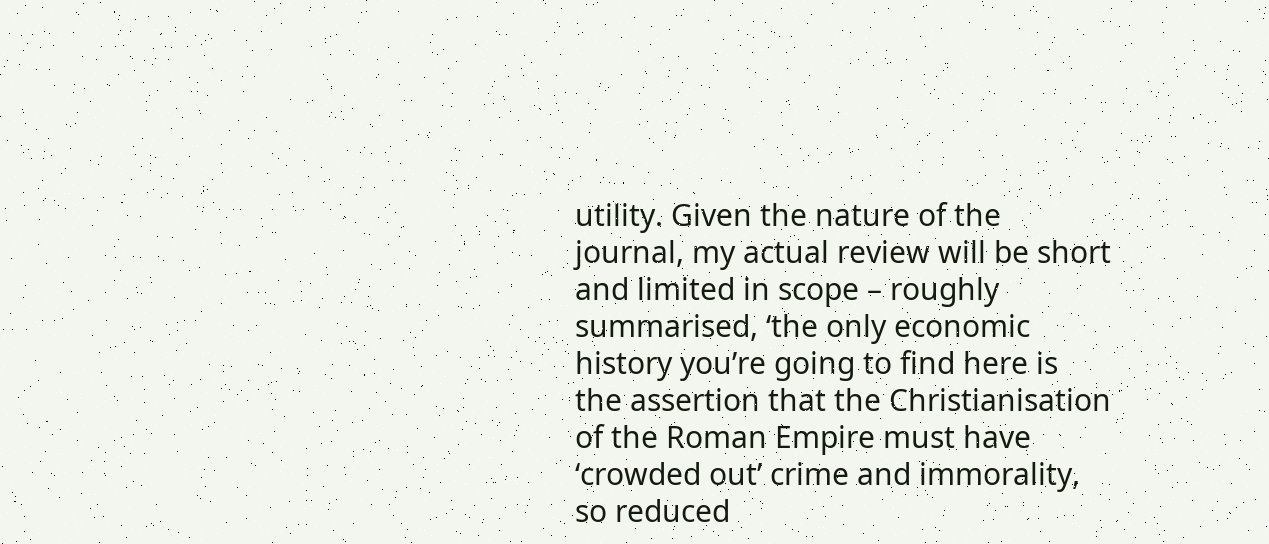utility. Given the nature of the journal, my actual review will be short and limited in scope – roughly summarised, ‘the only economic history you’re going to find here is the assertion that the Christianisation of the Roman Empire must have ‘crowded out’ crime and immorality, so reduced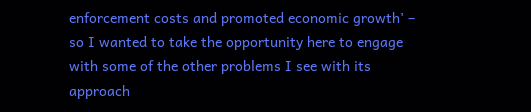enforcement costs and promoted economic growth’ – so I wanted to take the opportunity here to engage with some of the other problems I see with its approach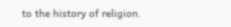to the history of religion.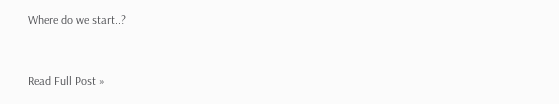Where do we start..?


Read Full Post »